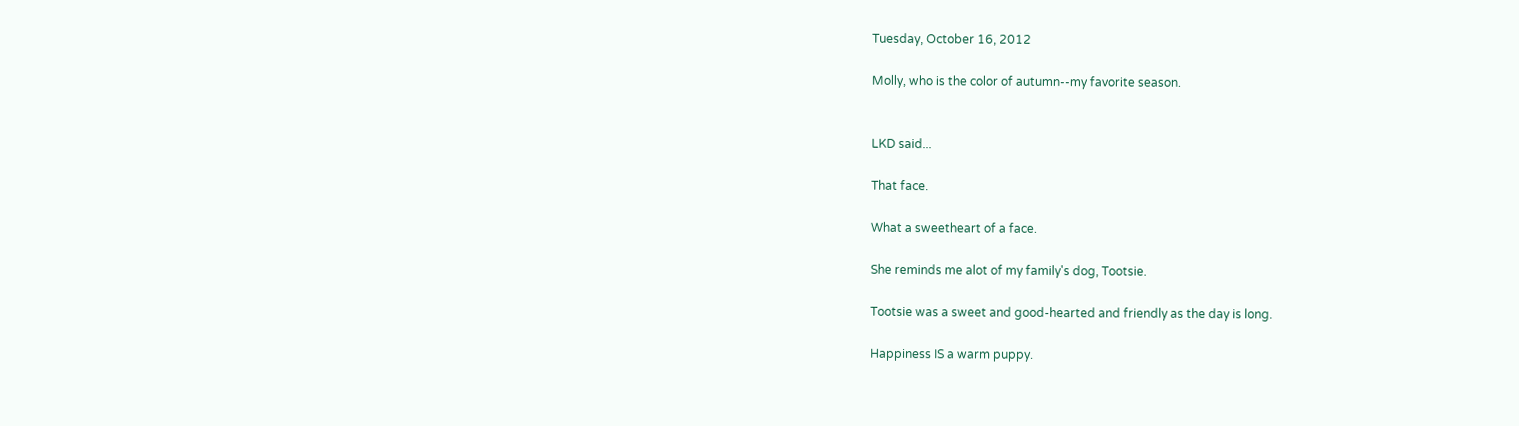Tuesday, October 16, 2012

Molly, who is the color of autumn--my favorite season.


LKD said...

That face.

What a sweetheart of a face.

She reminds me alot of my family's dog, Tootsie.

Tootsie was a sweet and good-hearted and friendly as the day is long.

Happiness IS a warm puppy.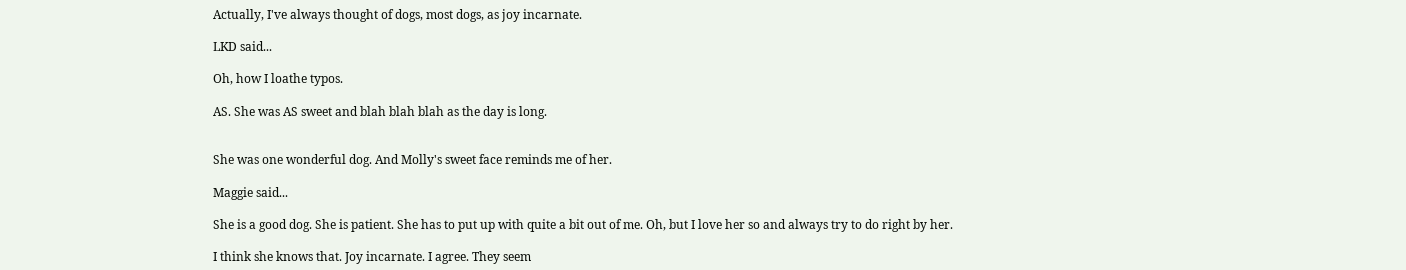Actually, I've always thought of dogs, most dogs, as joy incarnate.

LKD said...

Oh, how I loathe typos.

AS. She was AS sweet and blah blah blah as the day is long.


She was one wonderful dog. And Molly's sweet face reminds me of her.

Maggie said...

She is a good dog. She is patient. She has to put up with quite a bit out of me. Oh, but I love her so and always try to do right by her.

I think she knows that. Joy incarnate. I agree. They seem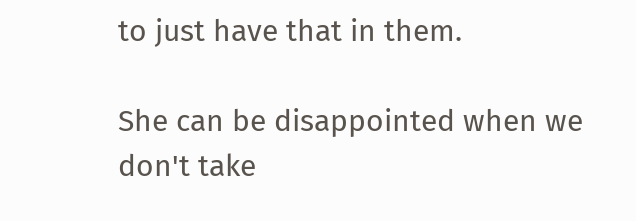to just have that in them.

She can be disappointed when we don't take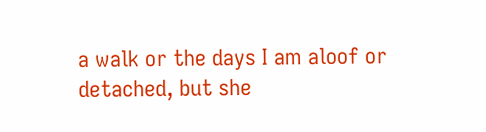a walk or the days I am aloof or detached, but she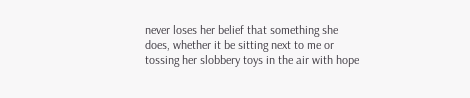never loses her belief that something she does, whether it be sitting next to me or tossing her slobbery toys in the air with hope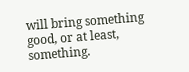will bring something good, or at least, something.